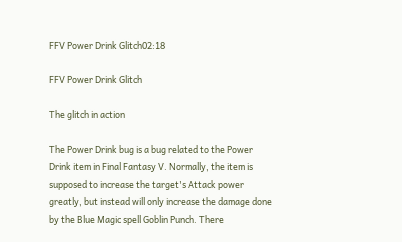FFV Power Drink Glitch02:18

FFV Power Drink Glitch

The glitch in action

The Power Drink bug is a bug related to the Power Drink item in Final Fantasy V. Normally, the item is supposed to increase the target's Attack power greatly, but instead will only increase the damage done by the Blue Magic spell Goblin Punch. There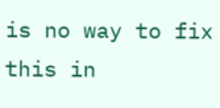is no way to fix this in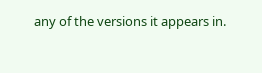any of the versions it appears in.